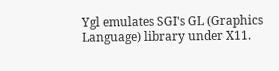Ygl emulates SGI's GL (Graphics Language) library under X11.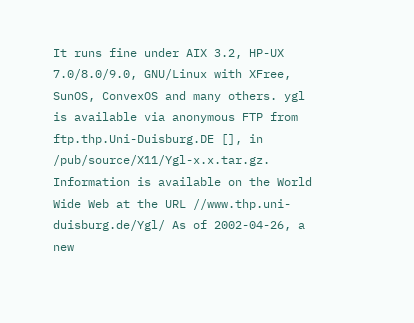It runs fine under AIX 3.2, HP-UX 7.0/8.0/9.0, GNU/Linux with XFree, SunOS, ConvexOS and many others. ygl is available via anonymous FTP from ftp.thp.Uni-Duisburg.DE [], in /pub/source/X11/Ygl-x.x.tar.gz. Information is available on the World Wide Web at the URL //www.thp.uni-duisburg.de/Ygl/ As of 2002-04-26, a new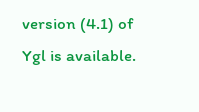version (4.1) of Ygl is available.